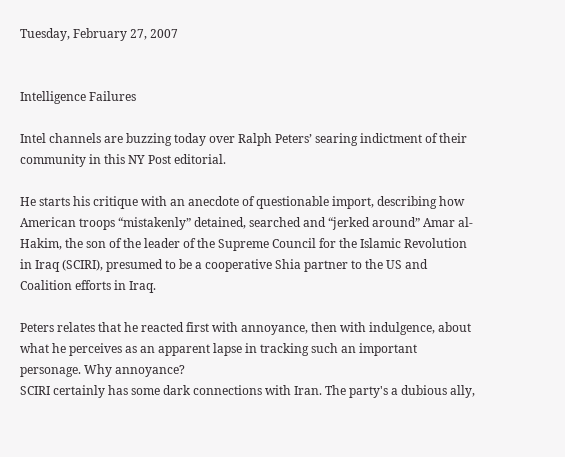Tuesday, February 27, 2007


Intelligence Failures

Intel channels are buzzing today over Ralph Peters’ searing indictment of their community in this NY Post editorial.

He starts his critique with an anecdote of questionable import, describing how American troops “mistakenly” detained, searched and “jerked around” Amar al-Hakim, the son of the leader of the Supreme Council for the Islamic Revolution in Iraq (SCIRI), presumed to be a cooperative Shia partner to the US and Coalition efforts in Iraq.

Peters relates that he reacted first with annoyance, then with indulgence, about what he perceives as an apparent lapse in tracking such an important personage. Why annoyance?
SCIRI certainly has some dark connections with Iran. The party's a dubious ally,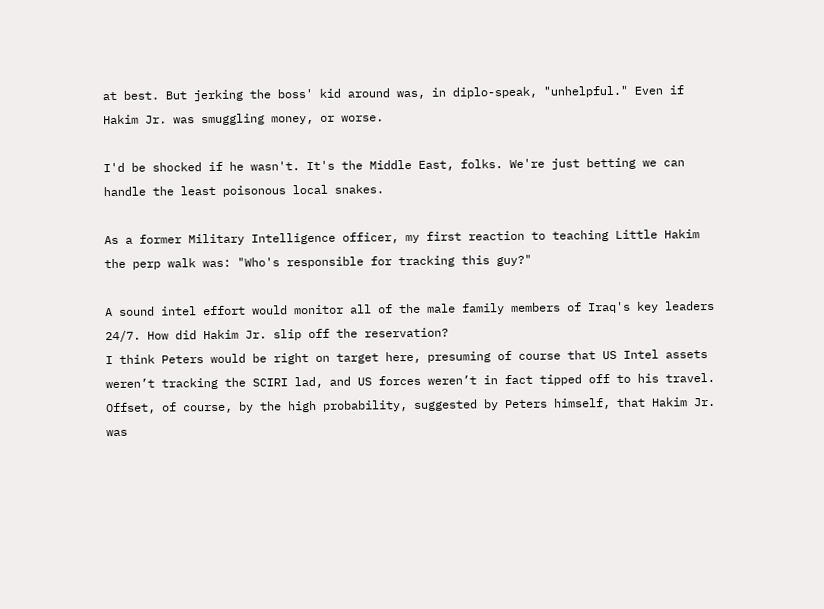at best. But jerking the boss' kid around was, in diplo-speak, "unhelpful." Even if Hakim Jr. was smuggling money, or worse.

I'd be shocked if he wasn't. It's the Middle East, folks. We're just betting we can handle the least poisonous local snakes.

As a former Military Intelligence officer, my first reaction to teaching Little Hakim the perp walk was: "Who's responsible for tracking this guy?"

A sound intel effort would monitor all of the male family members of Iraq's key leaders 24/7. How did Hakim Jr. slip off the reservation?
I think Peters would be right on target here, presuming of course that US Intel assets weren’t tracking the SCIRI lad, and US forces weren’t in fact tipped off to his travel. Offset, of course, by the high probability, suggested by Peters himself, that Hakim Jr. was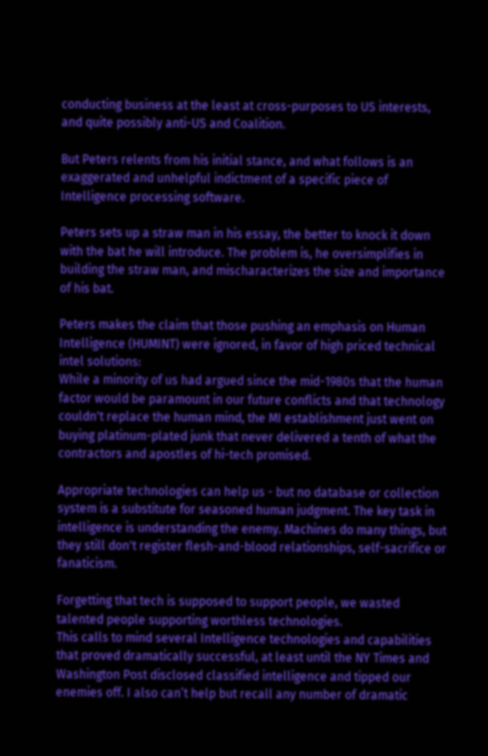conducting business at the least at cross-purposes to US interests, and quite possibly anti-US and Coalition.

But Peters relents from his initial stance, and what follows is an exaggerated and unhelpful indictment of a specific piece of Intelligence processing software.

Peters sets up a straw man in his essay, the better to knock it down with the bat he will introduce. The problem is, he oversimplifies in building the straw man, and mischaracterizes the size and importance of his bat.

Peters makes the claim that those pushing an emphasis on Human Intelligence (HUMINT) were ignored, in favor of high priced technical intel solutions:
While a minority of us had argued since the mid-1980s that the human factor would be paramount in our future conflicts and that technology couldn't replace the human mind, the MI establishment just went on buying platinum-plated junk that never delivered a tenth of what the contractors and apostles of hi-tech promised.

Appropriate technologies can help us - but no database or collection system is a substitute for seasoned human judgment. The key task in intelligence is understanding the enemy. Machines do many things, but they still don't register flesh-and-blood relationships, self-sacrifice or fanaticism.

Forgetting that tech is supposed to support people, we wasted talented people supporting worthless technologies.
This calls to mind several Intelligence technologies and capabilities that proved dramatically successful, at least until the NY Times and Washington Post disclosed classified intelligence and tipped our enemies off. I also can’t help but recall any number of dramatic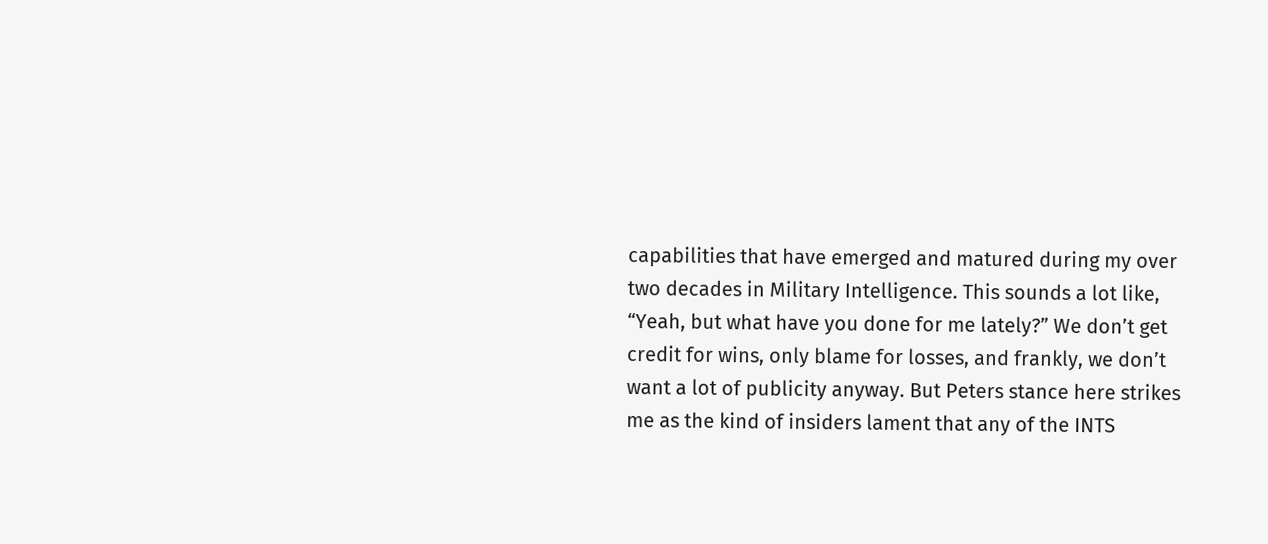capabilities that have emerged and matured during my over two decades in Military Intelligence. This sounds a lot like, “Yeah, but what have you done for me lately?” We don’t get credit for wins, only blame for losses, and frankly, we don’t want a lot of publicity anyway. But Peters stance here strikes me as the kind of insiders lament that any of the INTS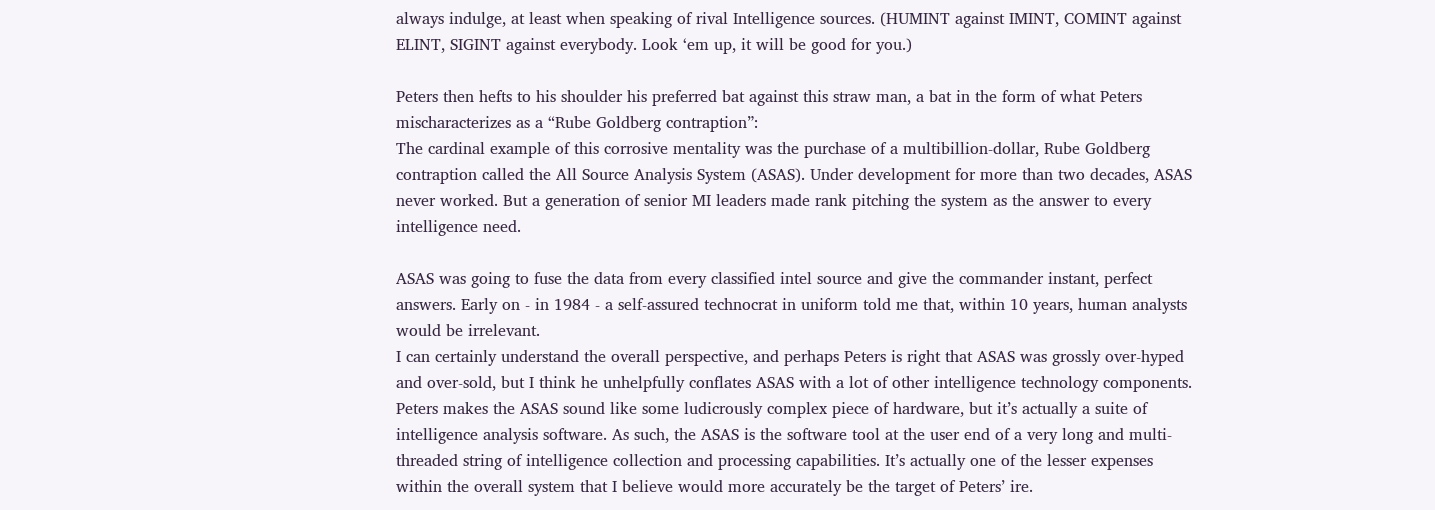always indulge, at least when speaking of rival Intelligence sources. (HUMINT against IMINT, COMINT against ELINT, SIGINT against everybody. Look ‘em up, it will be good for you.)

Peters then hefts to his shoulder his preferred bat against this straw man, a bat in the form of what Peters mischaracterizes as a “Rube Goldberg contraption”:
The cardinal example of this corrosive mentality was the purchase of a multibillion-dollar, Rube Goldberg contraption called the All Source Analysis System (ASAS). Under development for more than two decades, ASAS never worked. But a generation of senior MI leaders made rank pitching the system as the answer to every intelligence need.

ASAS was going to fuse the data from every classified intel source and give the commander instant, perfect answers. Early on - in 1984 - a self-assured technocrat in uniform told me that, within 10 years, human analysts would be irrelevant.
I can certainly understand the overall perspective, and perhaps Peters is right that ASAS was grossly over-hyped and over-sold, but I think he unhelpfully conflates ASAS with a lot of other intelligence technology components. Peters makes the ASAS sound like some ludicrously complex piece of hardware, but it’s actually a suite of intelligence analysis software. As such, the ASAS is the software tool at the user end of a very long and multi-threaded string of intelligence collection and processing capabilities. It’s actually one of the lesser expenses within the overall system that I believe would more accurately be the target of Peters’ ire.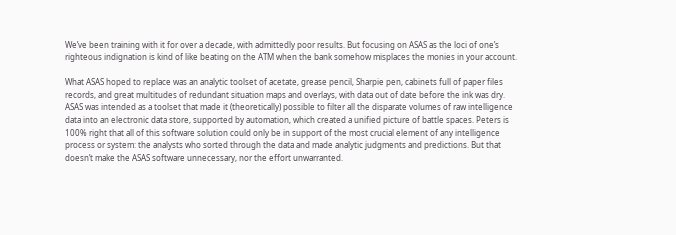We’ve been training with it for over a decade, with admittedly poor results. But focusing on ASAS as the loci of one’s righteous indignation is kind of like beating on the ATM when the bank somehow misplaces the monies in your account.

What ASAS hoped to replace was an analytic toolset of acetate, grease pencil, Sharpie pen, cabinets full of paper files records, and great multitudes of redundant situation maps and overlays, with data out of date before the ink was dry. ASAS was intended as a toolset that made it (theoretically) possible to filter all the disparate volumes of raw intelligence data into an electronic data store, supported by automation, which created a unified picture of battle spaces. Peters is 100% right that all of this software solution could only be in support of the most crucial element of any intelligence process or system: the analysts who sorted through the data and made analytic judgments and predictions. But that doesn’t make the ASAS software unnecessary, nor the effort unwarranted.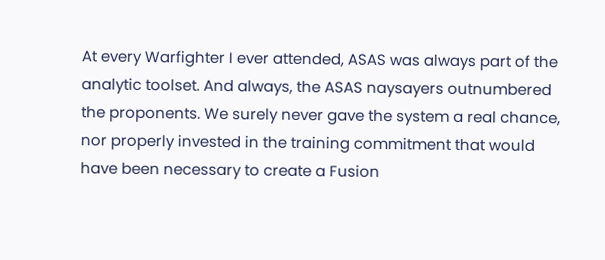At every Warfighter I ever attended, ASAS was always part of the analytic toolset. And always, the ASAS naysayers outnumbered the proponents. We surely never gave the system a real chance, nor properly invested in the training commitment that would have been necessary to create a Fusion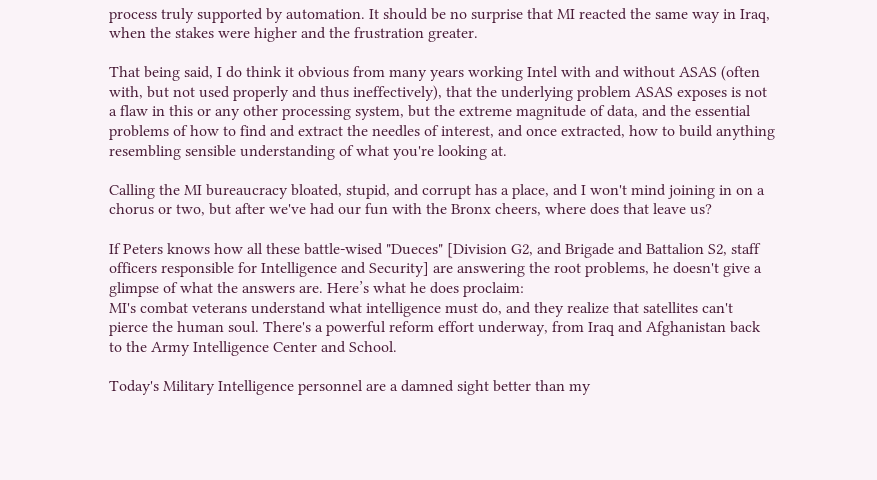process truly supported by automation. It should be no surprise that MI reacted the same way in Iraq, when the stakes were higher and the frustration greater.

That being said, I do think it obvious from many years working Intel with and without ASAS (often with, but not used properly and thus ineffectively), that the underlying problem ASAS exposes is not a flaw in this or any other processing system, but the extreme magnitude of data, and the essential problems of how to find and extract the needles of interest, and once extracted, how to build anything resembling sensible understanding of what you're looking at.

Calling the MI bureaucracy bloated, stupid, and corrupt has a place, and I won't mind joining in on a chorus or two, but after we've had our fun with the Bronx cheers, where does that leave us?

If Peters knows how all these battle-wised "Dueces" [Division G2, and Brigade and Battalion S2, staff officers responsible for Intelligence and Security] are answering the root problems, he doesn't give a glimpse of what the answers are. Here’s what he does proclaim:
MI's combat veterans understand what intelligence must do, and they realize that satellites can't pierce the human soul. There's a powerful reform effort underway, from Iraq and Afghanistan back to the Army Intelligence Center and School.

Today's Military Intelligence personnel are a damned sight better than my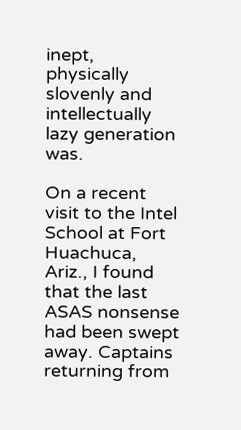inept, physically slovenly and intellectually lazy generation was.

On a recent visit to the Intel School at Fort Huachuca, Ariz., I found that the last ASAS nonsense had been swept away. Captains returning from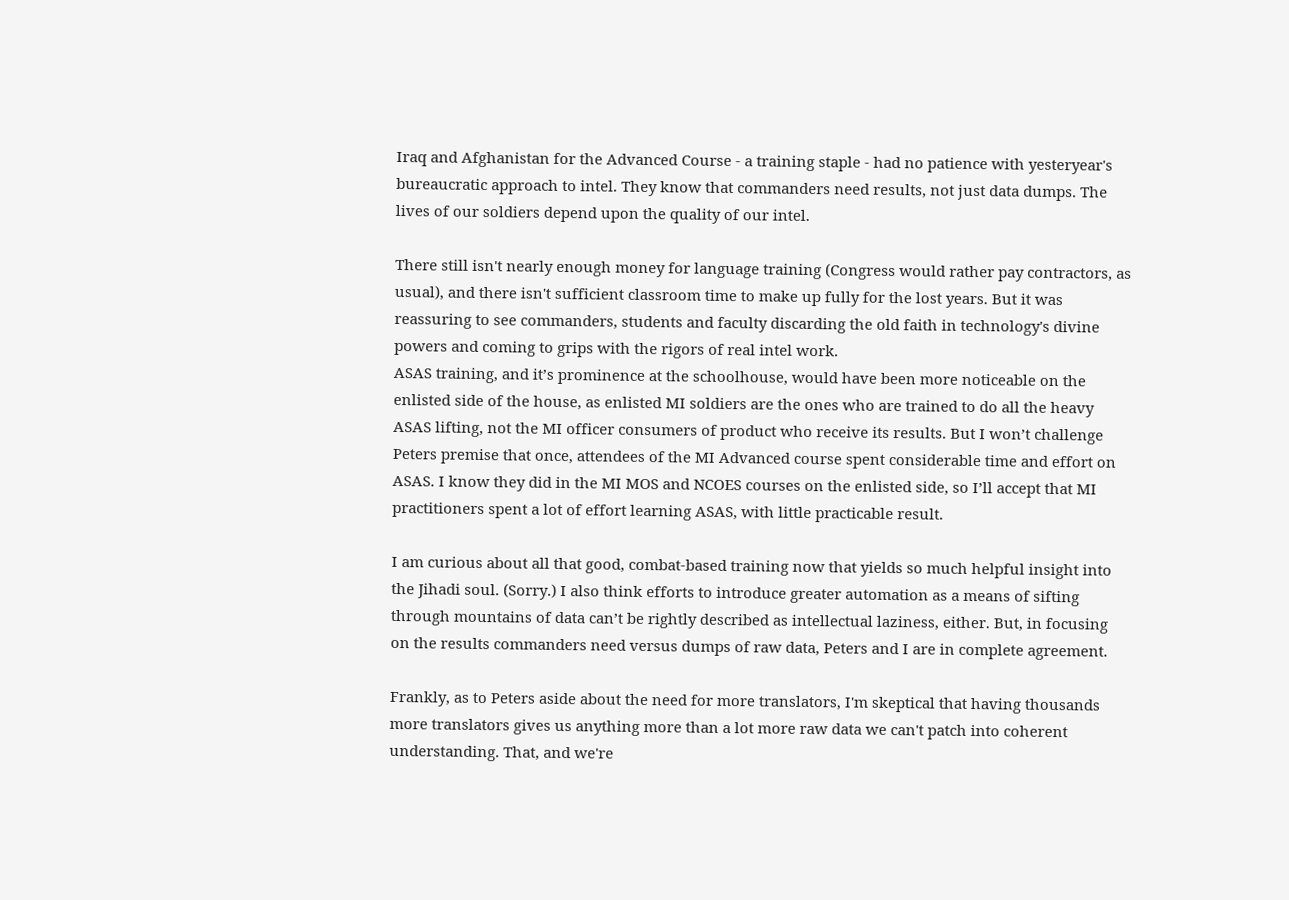Iraq and Afghanistan for the Advanced Course - a training staple - had no patience with yesteryear's bureaucratic approach to intel. They know that commanders need results, not just data dumps. The lives of our soldiers depend upon the quality of our intel.

There still isn't nearly enough money for language training (Congress would rather pay contractors, as usual), and there isn't sufficient classroom time to make up fully for the lost years. But it was reassuring to see commanders, students and faculty discarding the old faith in technology's divine powers and coming to grips with the rigors of real intel work.
ASAS training, and it’s prominence at the schoolhouse, would have been more noticeable on the enlisted side of the house, as enlisted MI soldiers are the ones who are trained to do all the heavy ASAS lifting, not the MI officer consumers of product who receive its results. But I won’t challenge Peters premise that once, attendees of the MI Advanced course spent considerable time and effort on ASAS. I know they did in the MI MOS and NCOES courses on the enlisted side, so I’ll accept that MI practitioners spent a lot of effort learning ASAS, with little practicable result.

I am curious about all that good, combat-based training now that yields so much helpful insight into the Jihadi soul. (Sorry.) I also think efforts to introduce greater automation as a means of sifting through mountains of data can’t be rightly described as intellectual laziness, either. But, in focusing on the results commanders need versus dumps of raw data, Peters and I are in complete agreement.

Frankly, as to Peters aside about the need for more translators, I'm skeptical that having thousands more translators gives us anything more than a lot more raw data we can't patch into coherent understanding. That, and we're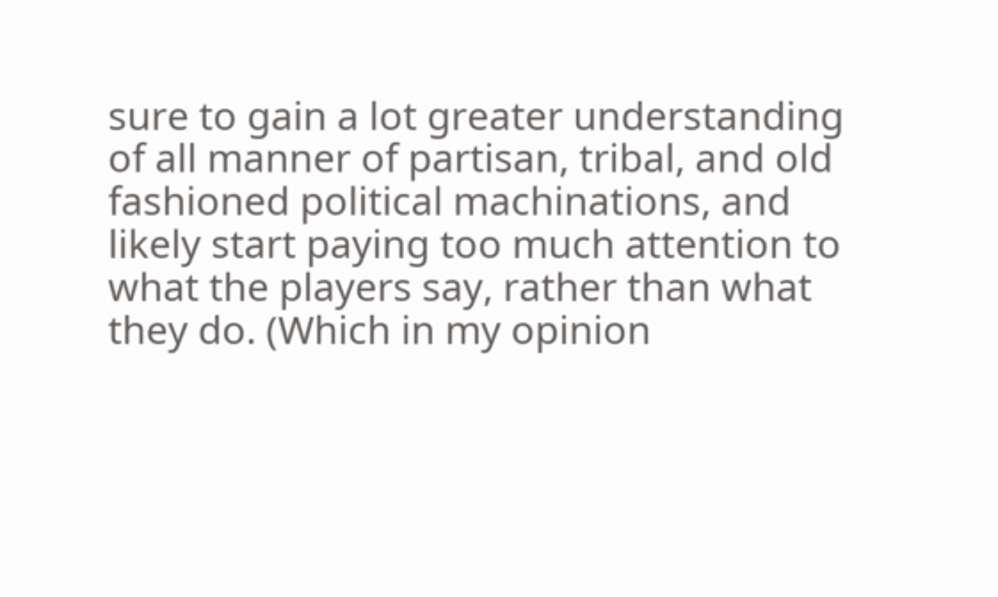sure to gain a lot greater understanding of all manner of partisan, tribal, and old fashioned political machinations, and likely start paying too much attention to what the players say, rather than what they do. (Which in my opinion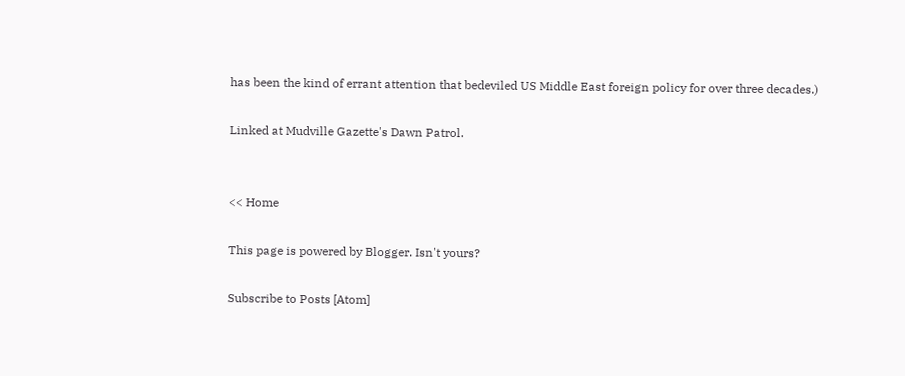has been the kind of errant attention that bedeviled US Middle East foreign policy for over three decades.)

Linked at Mudville Gazette's Dawn Patrol.


<< Home

This page is powered by Blogger. Isn't yours?

Subscribe to Posts [Atom]